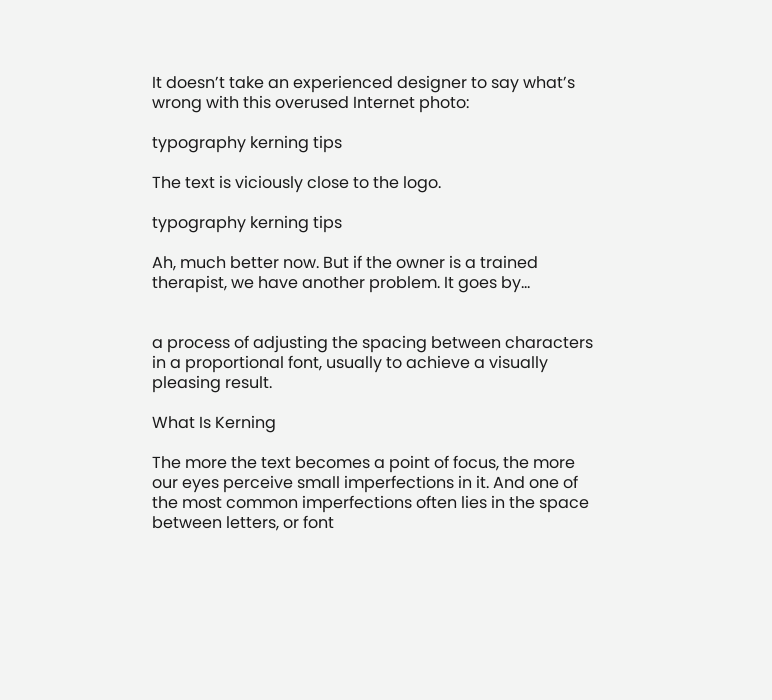It doesn’t take an experienced designer to say what’s wrong with this overused Internet photo:

typography kerning tips

The text is viciously close to the logo.

typography kerning tips

Ah, much better now. But if the owner is a trained therapist, we have another problem. It goes by…


a process of adjusting the spacing between characters in a proportional font, usually to achieve a visually pleasing result.

What Is Kerning

The more the text becomes a point of focus, the more our eyes perceive small imperfections in it. And one of the most common imperfections often lies in the space between letters, or font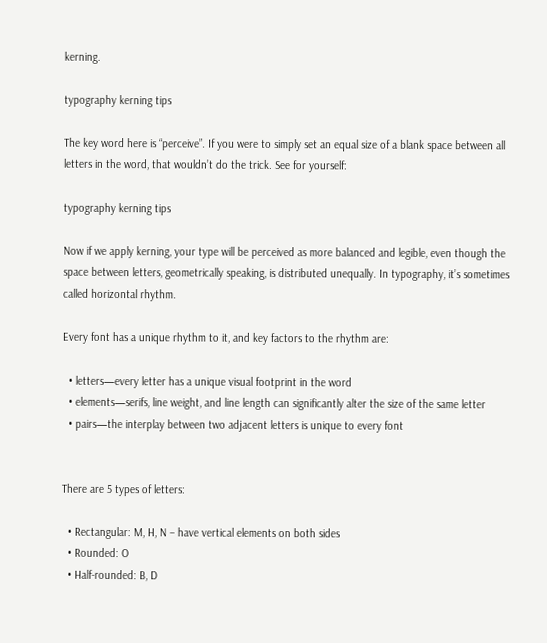kerning.

typography kerning tips

The key word here is “perceive”. If you were to simply set an equal size of a blank space between all letters in the word, that wouldn’t do the trick. See for yourself:

typography kerning tips

Now if we apply kerning, your type will be perceived as more balanced and legible, even though the space between letters, geometrically speaking, is distributed unequally. In typography, it’s sometimes called horizontal rhythm.

Every font has a unique rhythm to it, and key factors to the rhythm are:

  • letters—every letter has a unique visual footprint in the word
  • elements—serifs, line weight, and line length can significantly alter the size of the same letter
  • pairs—the interplay between two adjacent letters is unique to every font


There are 5 types of letters:

  • Rectangular: M, H, N – have vertical elements on both sides
  • Rounded: O
  • Half-rounded: B, D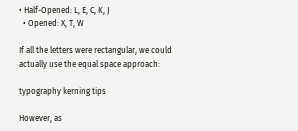• Half-Opened: L, E, C, K, J
  • Opened: X, T, W

If all the letters were rectangular, we could actually use the equal space approach:

typography kerning tips

However, as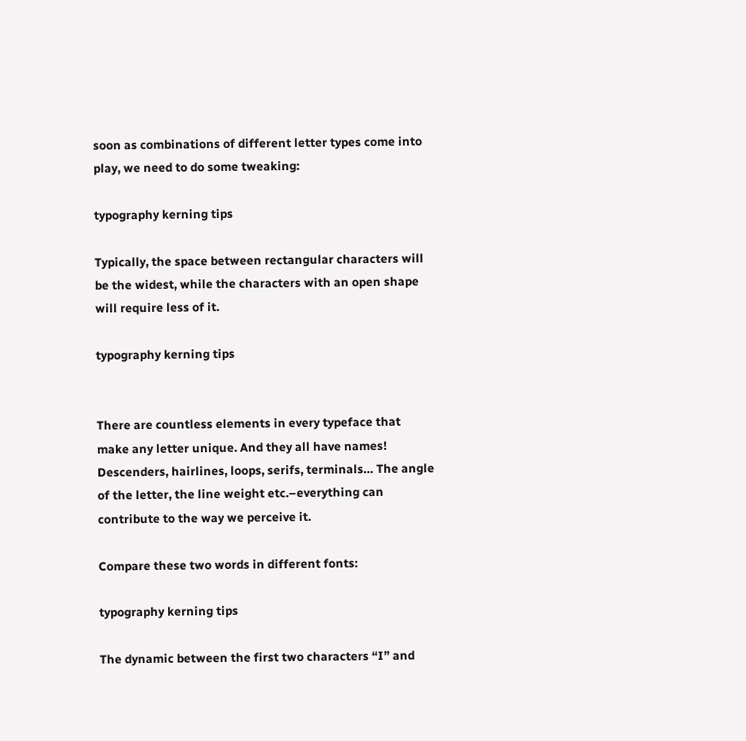soon as combinations of different letter types come into play, we need to do some tweaking:

typography kerning tips

Typically, the space between rectangular characters will be the widest, while the characters with an open shape will require less of it.

typography kerning tips


There are countless elements in every typeface that make any letter unique. And they all have names! Descenders, hairlines, loops, serifs, terminals… The angle of the letter, the line weight etc.–everything can contribute to the way we perceive it.

Compare these two words in different fonts:

typography kerning tips

The dynamic between the first two characters “I” and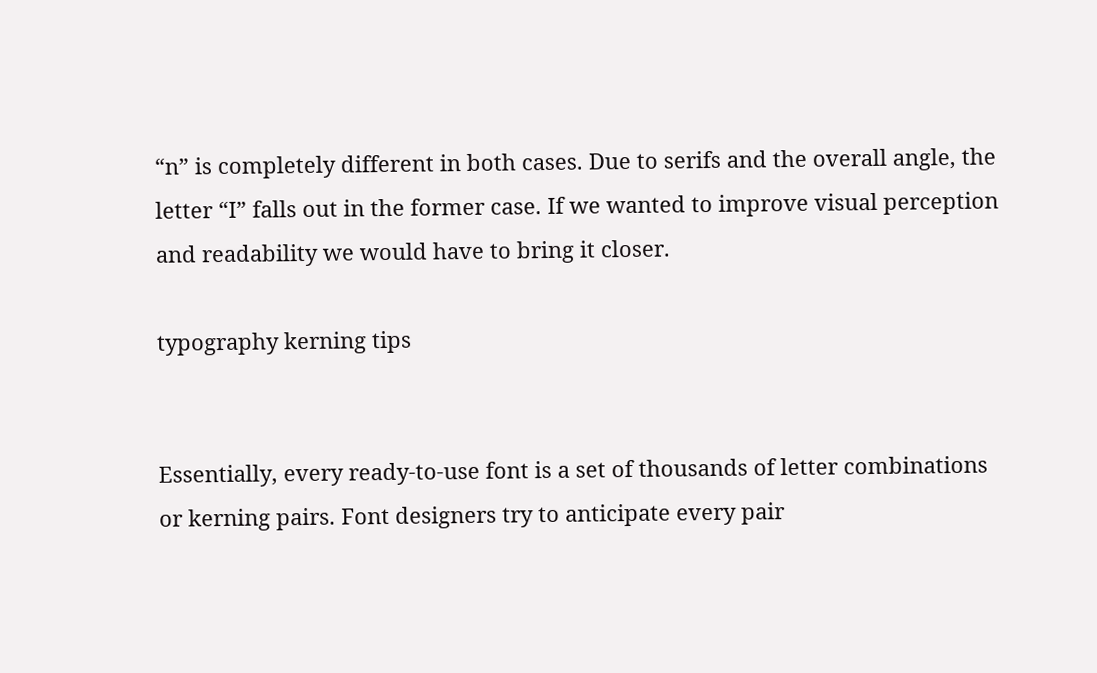“n” is completely different in both cases. Due to serifs and the overall angle, the letter “I” falls out in the former case. If we wanted to improve visual perception and readability we would have to bring it closer.

typography kerning tips


Essentially, every ready-to-use font is a set of thousands of letter combinations or kerning pairs. Font designers try to anticipate every pair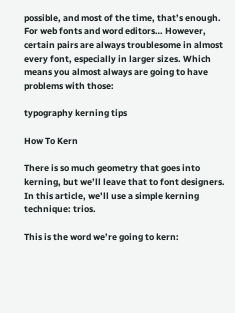possible, and most of the time, that’s enough. For web fonts and word editors… However, certain pairs are always troublesome in almost every font, especially in larger sizes. Which means you almost always are going to have problems with those:

typography kerning tips

How To Kern

There is so much geometry that goes into kerning, but we’ll leave that to font designers. In this article, we’ll use a simple kerning technique: trios.

This is the word we’re going to kern: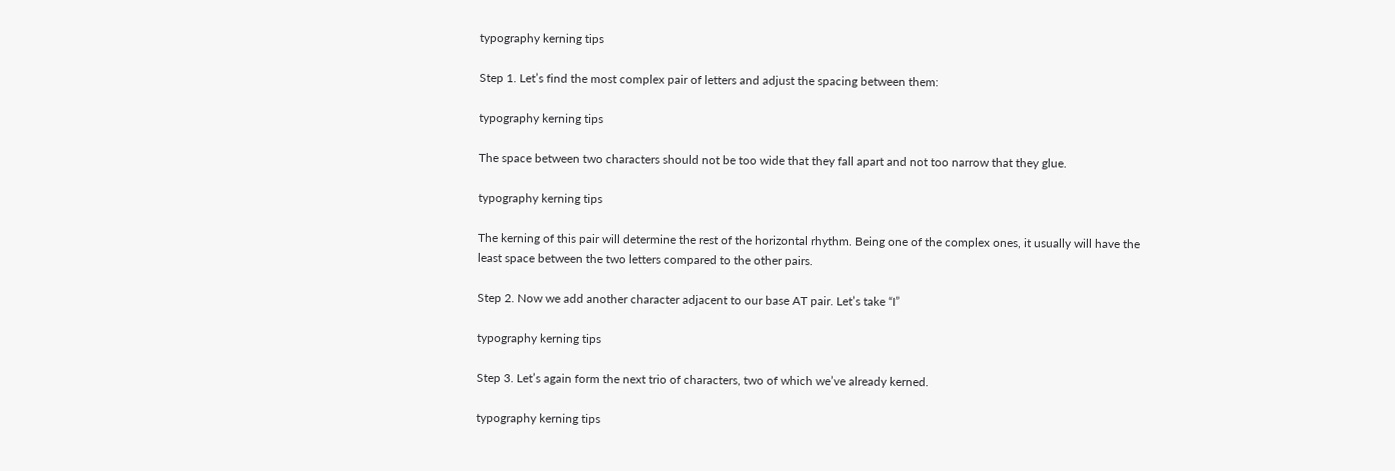typography kerning tips

Step 1. Let’s find the most complex pair of letters and adjust the spacing between them:

typography kerning tips

The space between two characters should not be too wide that they fall apart and not too narrow that they glue.

typography kerning tips

The kerning of this pair will determine the rest of the horizontal rhythm. Being one of the complex ones, it usually will have the least space between the two letters compared to the other pairs.

Step 2. Now we add another character adjacent to our base AT pair. Let’s take “I”

typography kerning tips

Step 3. Let’s again form the next trio of characters, two of which we’ve already kerned.

typography kerning tips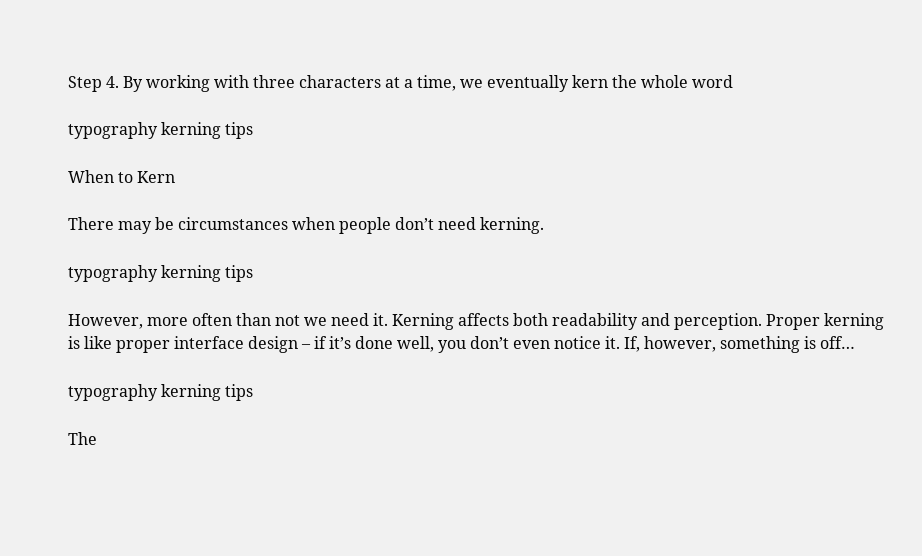Step 4. By working with three characters at a time, we eventually kern the whole word

typography kerning tips

When to Kern

There may be circumstances when people don’t need kerning.

typography kerning tips

However, more often than not we need it. Kerning affects both readability and perception. Proper kerning is like proper interface design – if it’s done well, you don’t even notice it. If, however, something is off…

typography kerning tips

The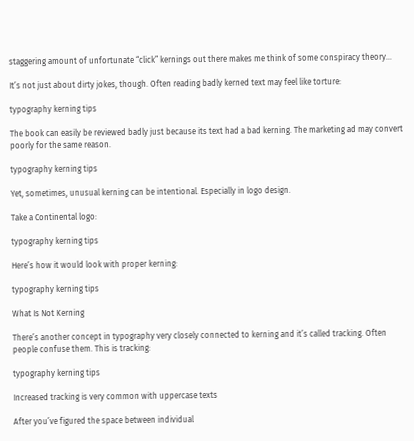staggering amount of unfortunate “click” kernings out there makes me think of some conspiracy theory…

It’s not just about dirty jokes, though. Often reading badly kerned text may feel like torture:

typography kerning tips

The book can easily be reviewed badly just because its text had a bad kerning. The marketing ad may convert poorly for the same reason.

typography kerning tips

Yet, sometimes, unusual kerning can be intentional. Especially in logo design.

Take a Continental logo:

typography kerning tips

Here’s how it would look with proper kerning:

typography kerning tips

What Is Not Kerning

There’s another concept in typography very closely connected to kerning and it’s called tracking. Often people confuse them. This is tracking:

typography kerning tips

Increased tracking is very common with uppercase texts

After you’ve figured the space between individual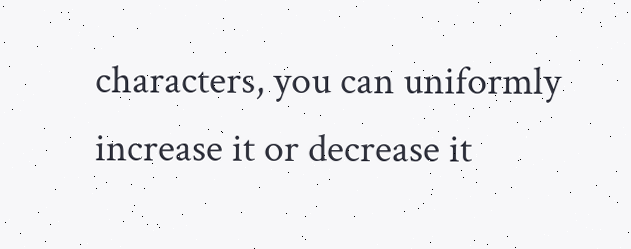characters, you can uniformly increase it or decrease it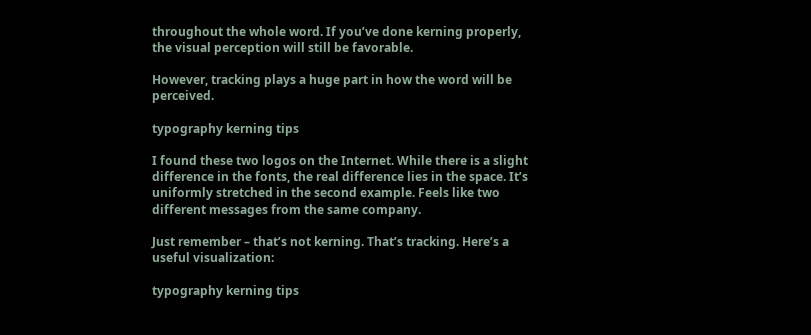throughout the whole word. If you’ve done kerning properly, the visual perception will still be favorable.

However, tracking plays a huge part in how the word will be perceived.

typography kerning tips

I found these two logos on the Internet. While there is a slight difference in the fonts, the real difference lies in the space. It’s uniformly stretched in the second example. Feels like two different messages from the same company.

Just remember – that’s not kerning. That’s tracking. Here’s a useful visualization:

typography kerning tips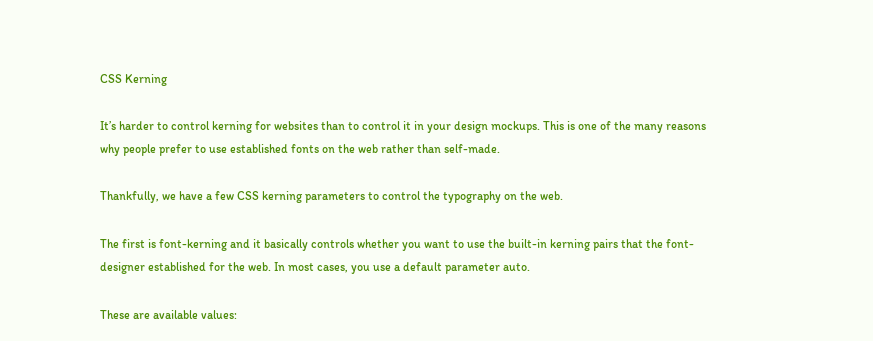CSS Kerning

It’s harder to control kerning for websites than to control it in your design mockups. This is one of the many reasons why people prefer to use established fonts on the web rather than self-made.

Thankfully, we have a few CSS kerning parameters to control the typography on the web.

The first is font-kerning and it basically controls whether you want to use the built-in kerning pairs that the font-designer established for the web. In most cases, you use a default parameter auto.

These are available values: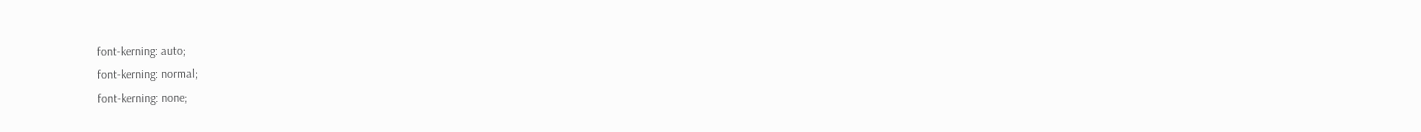font-kerning: auto;
font-kerning: normal;
font-kerning: none;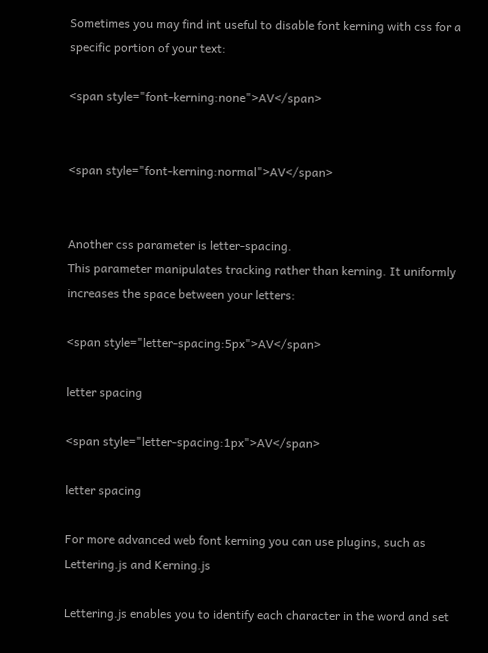Sometimes you may find int useful to disable font kerning with css for a specific portion of your text:

<span style="font-kerning:none">AV</span>


<span style="font-kerning:normal">AV</span>


Another css parameter is letter-spacing.
This parameter manipulates tracking rather than kerning. It uniformly increases the space between your letters:

<span style="letter-spacing:5px">AV</span>

letter spacing

<span style="letter-spacing:1px">AV</span>

letter spacing

For more advanced web font kerning you can use plugins, such as Lettering.js and Kerning.js

Lettering.js enables you to identify each character in the word and set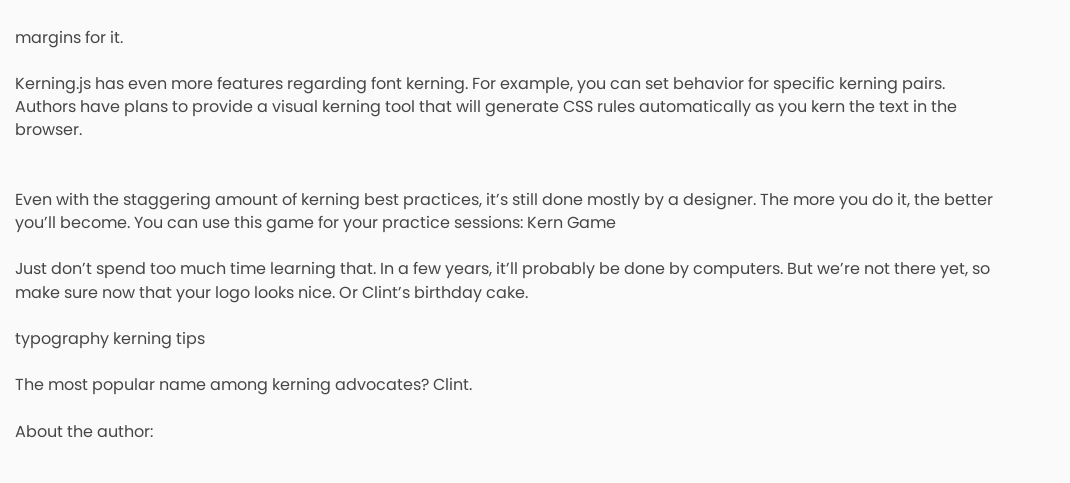margins for it.

Kerning.js has even more features regarding font kerning. For example, you can set behavior for specific kerning pairs. Authors have plans to provide a visual kerning tool that will generate CSS rules automatically as you kern the text in the browser.


Even with the staggering amount of kerning best practices, it’s still done mostly by a designer. The more you do it, the better you’ll become. You can use this game for your practice sessions: Kern Game

Just don’t spend too much time learning that. In a few years, it’ll probably be done by computers. But we’re not there yet, so make sure now that your logo looks nice. Or Clint’s birthday cake.

typography kerning tips

The most popular name among kerning advocates? Clint.

About the author: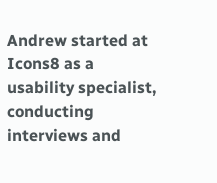Andrew started at Icons8 as a usability specialist, conducting interviews and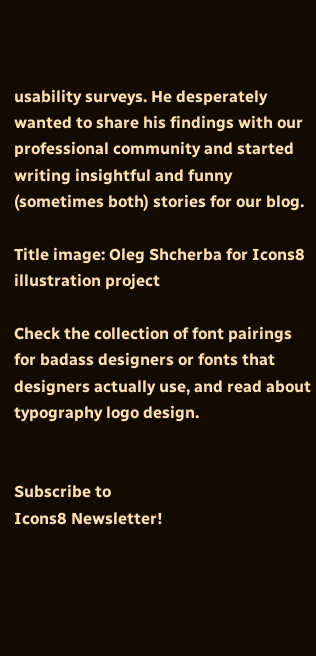usability surveys. He desperately wanted to share his findings with our professional community and started writing insightful and funny (sometimes both) stories for our blog.

Title image: Oleg Shcherba for Icons8 illustration project

Check the collection of font pairings for badass designers or fonts that designers actually use, and read about typography logo design.


Subscribe to
Icons8 Newsletter!